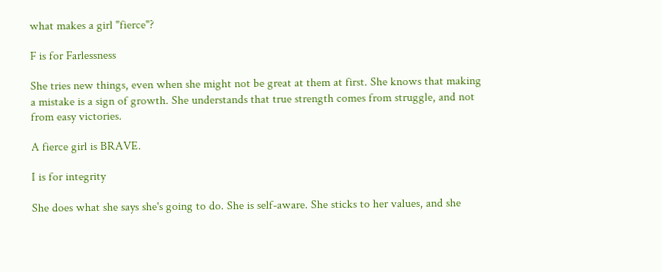what makes a girl "fierce"?

F is for Farlessness

She tries new things, even when she might not be great at them at first. She knows that making a mistake is a sign of growth. She understands that true strength comes from struggle, and not from easy victories.

A fierce girl is BRAVE.

I is for integrity

She does what she says she's going to do. She is self-aware. She sticks to her values, and she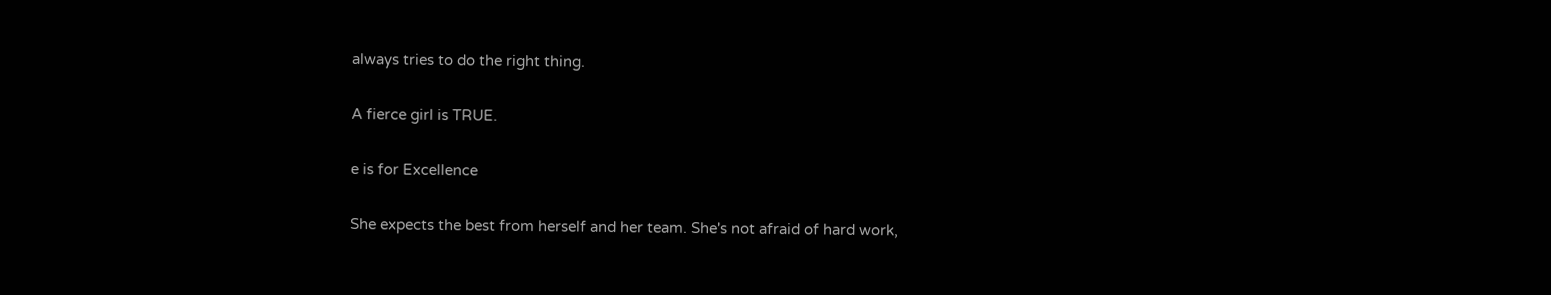always tries to do the right thing.

A fierce girl is TRUE.

e is for Excellence

She expects the best from herself and her team. She's not afraid of hard work,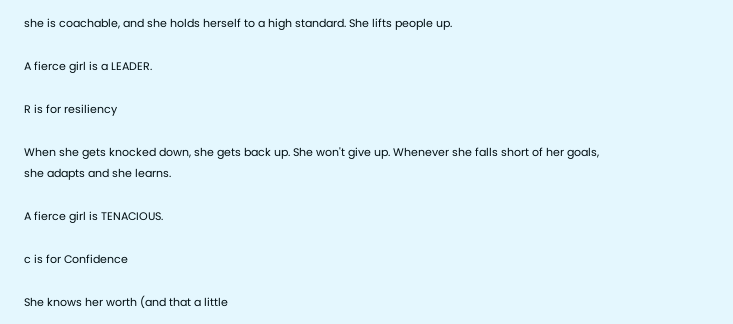she is coachable, and she holds herself to a high standard. She lifts people up.

A fierce girl is a LEADER.

R is for resiliency

When she gets knocked down, she gets back up. She won't give up. Whenever she falls short of her goals, she adapts and she learns.

A fierce girl is TENACIOUS.

c is for Confidence

She knows her worth (and that a little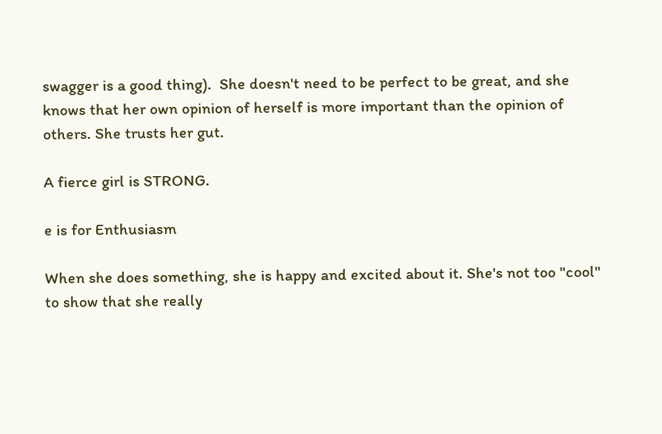swagger is a good thing).  She doesn't need to be perfect to be great, and she knows that her own opinion of herself is more important than the opinion of others. She trusts her gut.

A fierce girl is STRONG.

e is for Enthusiasm

When she does something, she is happy and excited about it. She's not too "cool" to show that she really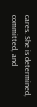cares. She is determined, committed, and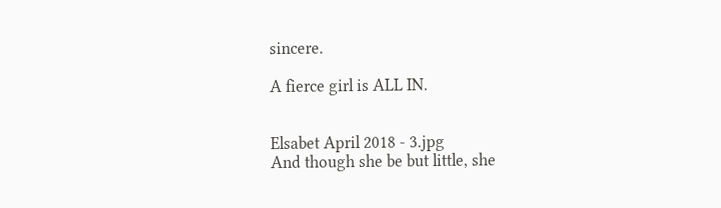sincere.

A fierce girl is ALL IN.


Elsabet April 2018 - 3.jpg
And though she be but little, she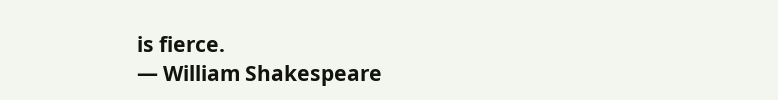is fierce.
— William Shakespeare